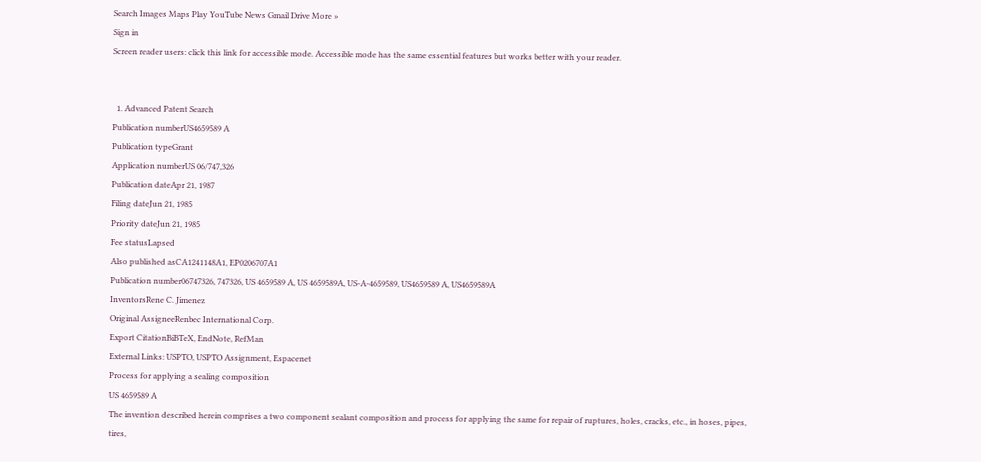Search Images Maps Play YouTube News Gmail Drive More »
Sign in
Screen reader users: click this link for accessible mode. Accessible mode has the same essential features but works better with your reader.


  1. Advanced Patent Search
Publication numberUS4659589 A
Publication typeGrant
Application numberUS 06/747,326
Publication dateApr 21, 1987
Filing dateJun 21, 1985
Priority dateJun 21, 1985
Fee statusLapsed
Also published asCA1241148A1, EP0206707A1
Publication number06747326, 747326, US 4659589 A, US 4659589A, US-A-4659589, US4659589 A, US4659589A
InventorsRene C. Jimenez
Original AssigneeRenbec International Corp.
Export CitationBiBTeX, EndNote, RefMan
External Links: USPTO, USPTO Assignment, Espacenet
Process for applying a sealing composition
US 4659589 A
The invention described herein comprises a two component sealant composition and process for applying the same for repair of ruptures, holes, cracks, etc., in hoses, pipes, tires,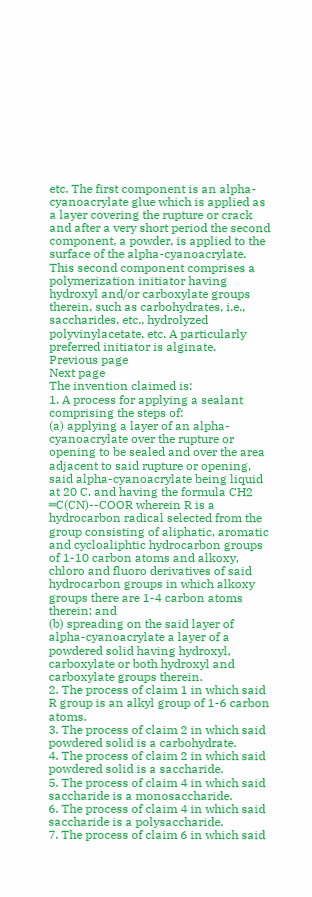etc. The first component is an alpha-cyanoacrylate glue which is applied as a layer covering the rupture or crack and after a very short period the second component, a powder, is applied to the surface of the alpha-cyanoacrylate. This second component comprises a polymerization initiator having hydroxyl and/or carboxylate groups therein, such as carbohydrates, i.e., saccharides, etc., hydrolyzed polyvinylacetate, etc. A particularly preferred initiator is alginate.
Previous page
Next page
The invention claimed is:
1. A process for applying a sealant comprising the steps of:
(a) applying a layer of an alpha-cyanoacrylate over the rupture or opening to be sealed and over the area adjacent to said rupture or opening, said alpha-cyanoacrylate being liquid at 20 C. and having the formula CH2 ═C(CN)--COOR wherein R is a hydrocarbon radical selected from the group consisting of aliphatic, aromatic and cycloaliphtic hydrocarbon groups of 1-10 carbon atoms and alkoxy, chloro and fluoro derivatives of said hydrocarbon groups in which alkoxy groups there are 1-4 carbon atoms therein; and
(b) spreading on the said layer of alpha-cyanoacrylate a layer of a powdered solid having hydroxyl, carboxylate or both hydroxyl and carboxylate groups therein.
2. The process of claim 1 in which said R group is an alkyl group of 1-6 carbon atoms.
3. The process of claim 2 in which said powdered solid is a carbohydrate.
4. The process of claim 2 in which said powdered solid is a saccharide.
5. The process of claim 4 in which said saccharide is a monosaccharide.
6. The process of claim 4 in which said saccharide is a polysaccharide.
7. The process of claim 6 in which said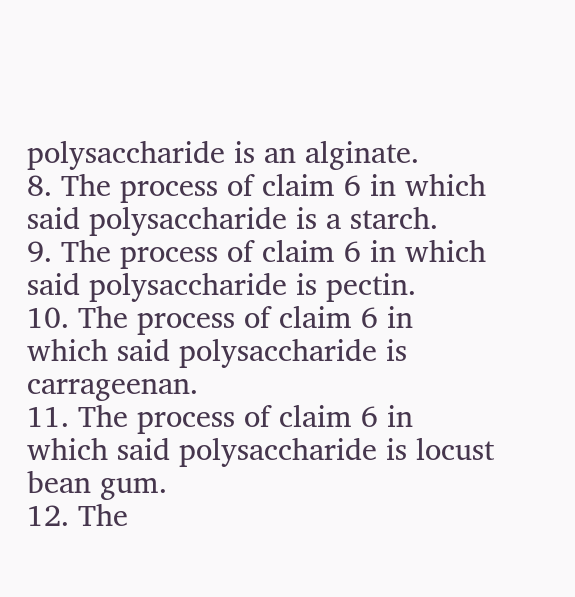polysaccharide is an alginate.
8. The process of claim 6 in which said polysaccharide is a starch.
9. The process of claim 6 in which said polysaccharide is pectin.
10. The process of claim 6 in which said polysaccharide is carrageenan.
11. The process of claim 6 in which said polysaccharide is locust bean gum.
12. The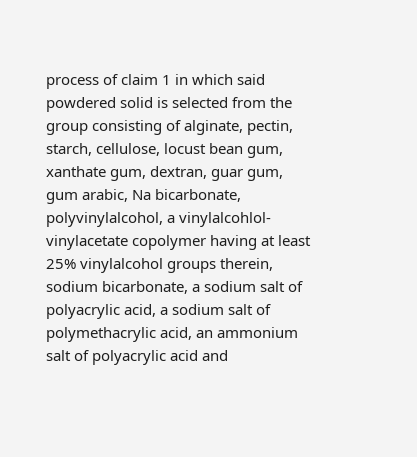process of claim 1 in which said powdered solid is selected from the group consisting of alginate, pectin, starch, cellulose, locust bean gum, xanthate gum, dextran, guar gum, gum arabic, Na bicarbonate, polyvinylalcohol, a vinylalcohlol-vinylacetate copolymer having at least 25% vinylalcohol groups therein, sodium bicarbonate, a sodium salt of polyacrylic acid, a sodium salt of polymethacrylic acid, an ammonium salt of polyacrylic acid and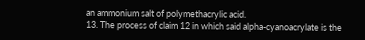an ammonium salt of polymethacrylic acid.
13. The process of claim 12 in which said alpha-cyanoacrylate is the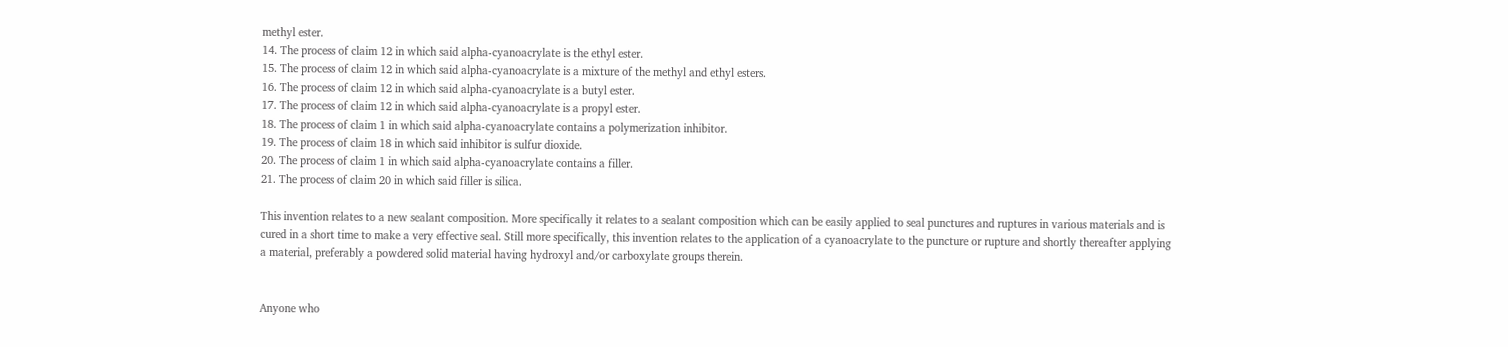methyl ester.
14. The process of claim 12 in which said alpha-cyanoacrylate is the ethyl ester.
15. The process of claim 12 in which said alpha-cyanoacrylate is a mixture of the methyl and ethyl esters.
16. The process of claim 12 in which said alpha-cyanoacrylate is a butyl ester.
17. The process of claim 12 in which said alpha-cyanoacrylate is a propyl ester.
18. The process of claim 1 in which said alpha-cyanoacrylate contains a polymerization inhibitor.
19. The process of claim 18 in which said inhibitor is sulfur dioxide.
20. The process of claim 1 in which said alpha-cyanoacrylate contains a filler.
21. The process of claim 20 in which said filler is silica.

This invention relates to a new sealant composition. More specifically it relates to a sealant composition which can be easily applied to seal punctures and ruptures in various materials and is cured in a short time to make a very effective seal. Still more specifically, this invention relates to the application of a cyanoacrylate to the puncture or rupture and shortly thereafter applying a material, preferably a powdered solid material having hydroxyl and/or carboxylate groups therein.


Anyone who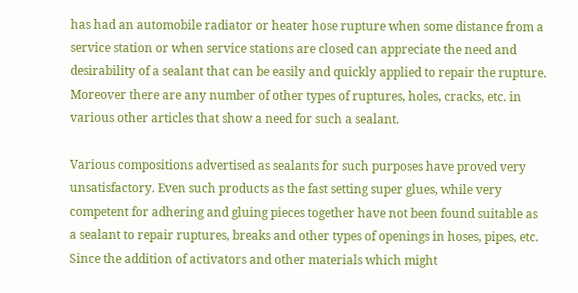has had an automobile radiator or heater hose rupture when some distance from a service station or when service stations are closed can appreciate the need and desirability of a sealant that can be easily and quickly applied to repair the rupture. Moreover there are any number of other types of ruptures, holes, cracks, etc. in various other articles that show a need for such a sealant.

Various compositions advertised as sealants for such purposes have proved very unsatisfactory. Even such products as the fast setting super glues, while very competent for adhering and gluing pieces together have not been found suitable as a sealant to repair ruptures, breaks and other types of openings in hoses, pipes, etc. Since the addition of activators and other materials which might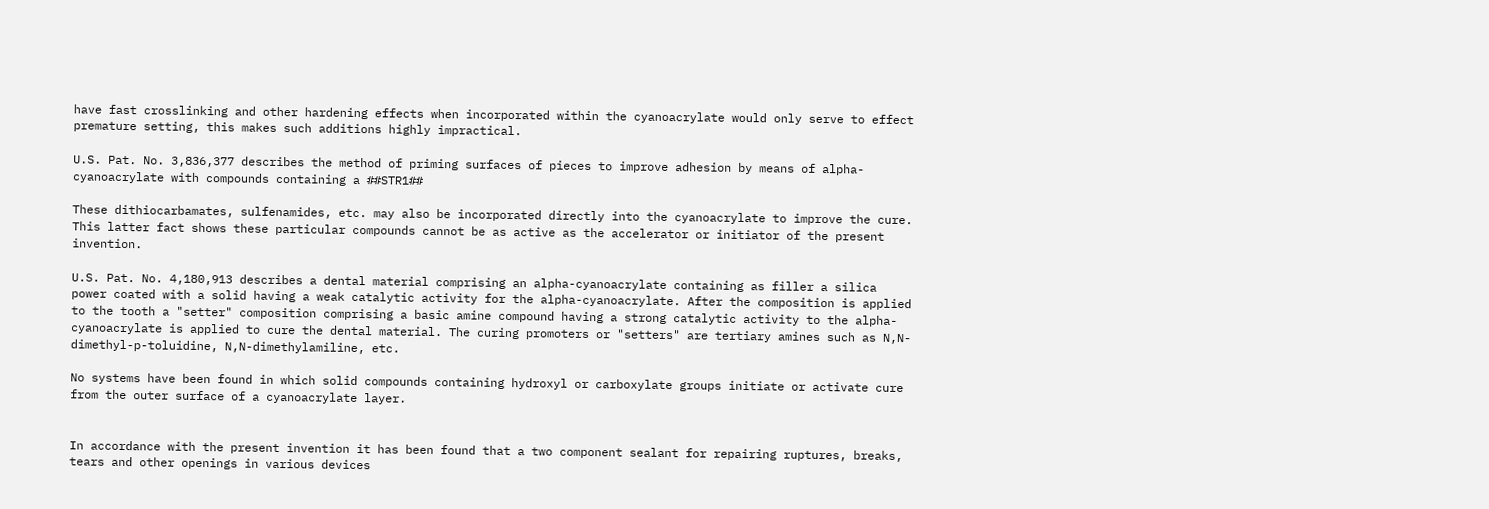have fast crosslinking and other hardening effects when incorporated within the cyanoacrylate would only serve to effect premature setting, this makes such additions highly impractical.

U.S. Pat. No. 3,836,377 describes the method of priming surfaces of pieces to improve adhesion by means of alpha-cyanoacrylate with compounds containing a ##STR1##

These dithiocarbamates, sulfenamides, etc. may also be incorporated directly into the cyanoacrylate to improve the cure. This latter fact shows these particular compounds cannot be as active as the accelerator or initiator of the present invention.

U.S. Pat. No. 4,180,913 describes a dental material comprising an alpha-cyanoacrylate containing as filler a silica power coated with a solid having a weak catalytic activity for the alpha-cyanoacrylate. After the composition is applied to the tooth a "setter" composition comprising a basic amine compound having a strong catalytic activity to the alpha-cyanoacrylate is applied to cure the dental material. The curing promoters or "setters" are tertiary amines such as N,N-dimethyl-p-toluidine, N,N-dimethylamiline, etc.

No systems have been found in which solid compounds containing hydroxyl or carboxylate groups initiate or activate cure from the outer surface of a cyanoacrylate layer.


In accordance with the present invention it has been found that a two component sealant for repairing ruptures, breaks, tears and other openings in various devices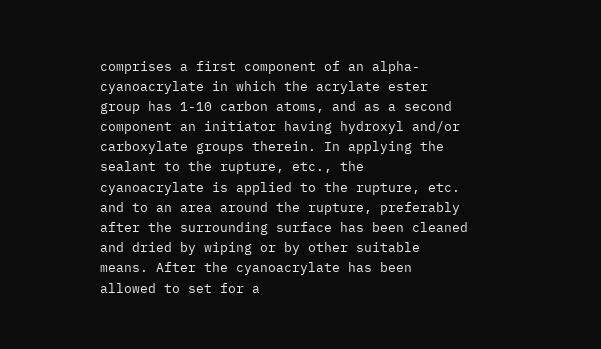comprises a first component of an alpha-cyanoacrylate in which the acrylate ester group has 1-10 carbon atoms, and as a second component an initiator having hydroxyl and/or carboxylate groups therein. In applying the sealant to the rupture, etc., the cyanoacrylate is applied to the rupture, etc. and to an area around the rupture, preferably after the surrounding surface has been cleaned and dried by wiping or by other suitable means. After the cyanoacrylate has been allowed to set for a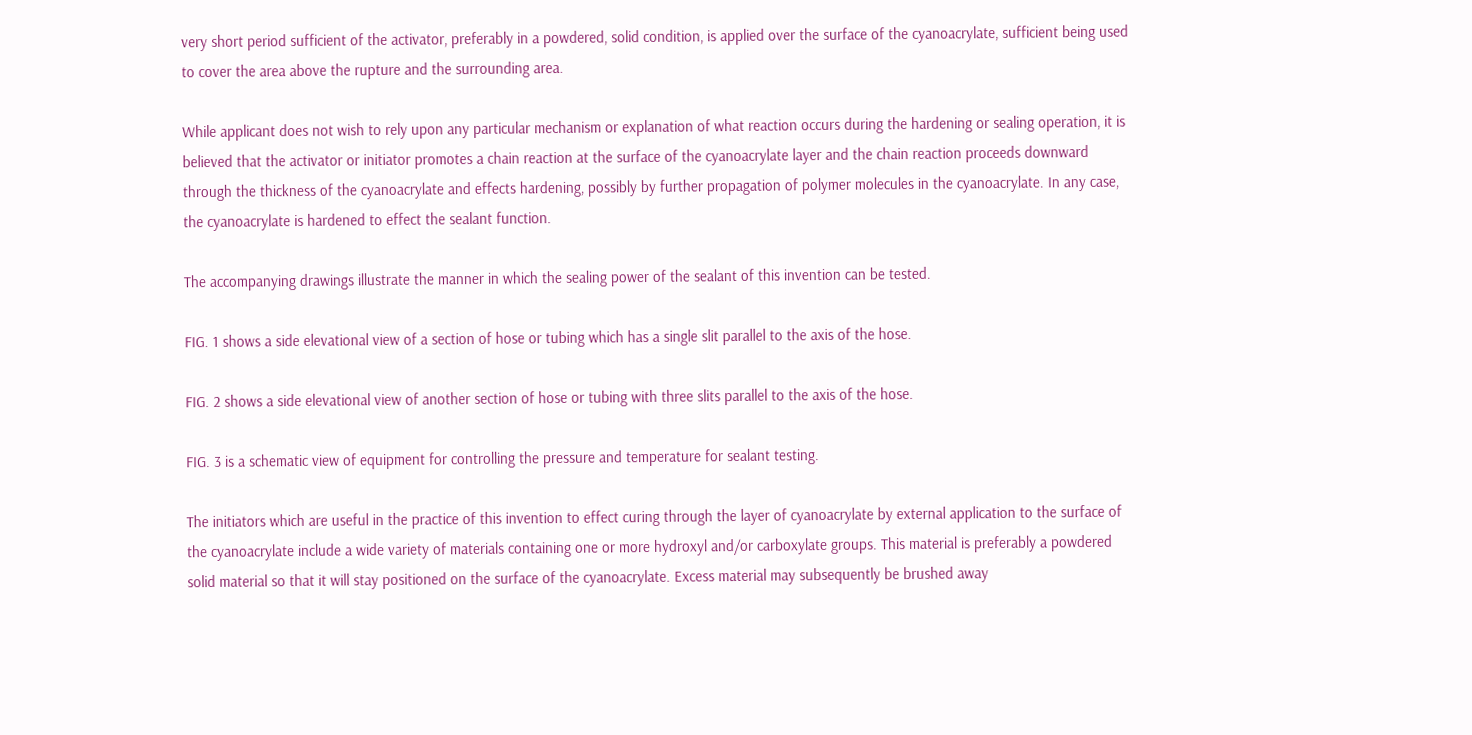very short period sufficient of the activator, preferably in a powdered, solid condition, is applied over the surface of the cyanoacrylate, sufficient being used to cover the area above the rupture and the surrounding area.

While applicant does not wish to rely upon any particular mechanism or explanation of what reaction occurs during the hardening or sealing operation, it is believed that the activator or initiator promotes a chain reaction at the surface of the cyanoacrylate layer and the chain reaction proceeds downward through the thickness of the cyanoacrylate and effects hardening, possibly by further propagation of polymer molecules in the cyanoacrylate. In any case, the cyanoacrylate is hardened to effect the sealant function.

The accompanying drawings illustrate the manner in which the sealing power of the sealant of this invention can be tested.

FIG. 1 shows a side elevational view of a section of hose or tubing which has a single slit parallel to the axis of the hose.

FIG. 2 shows a side elevational view of another section of hose or tubing with three slits parallel to the axis of the hose.

FIG. 3 is a schematic view of equipment for controlling the pressure and temperature for sealant testing.

The initiators which are useful in the practice of this invention to effect curing through the layer of cyanoacrylate by external application to the surface of the cyanoacrylate include a wide variety of materials containing one or more hydroxyl and/or carboxylate groups. This material is preferably a powdered solid material so that it will stay positioned on the surface of the cyanoacrylate. Excess material may subsequently be brushed away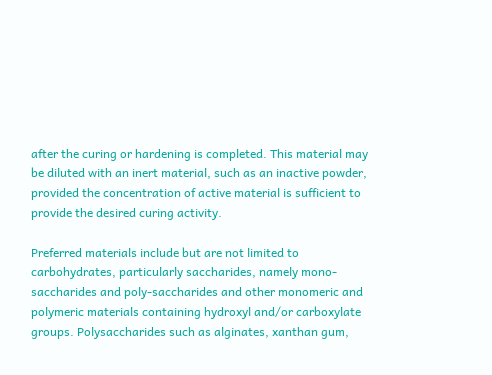after the curing or hardening is completed. This material may be diluted with an inert material, such as an inactive powder, provided the concentration of active material is sufficient to provide the desired curing activity.

Preferred materials include but are not limited to carbohydrates, particularly saccharides, namely mono-saccharides and poly-saccharides and other monomeric and polymeric materials containing hydroxyl and/or carboxylate groups. Polysaccharides such as alginates, xanthan gum,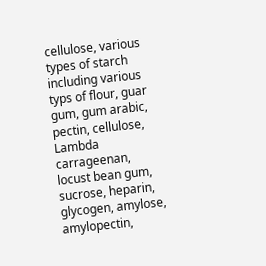cellulose, various types of starch including various typs of flour, guar gum, gum arabic, pectin, cellulose, Lambda carrageenan, locust bean gum, sucrose, heparin, glycogen, amylose, amylopectin,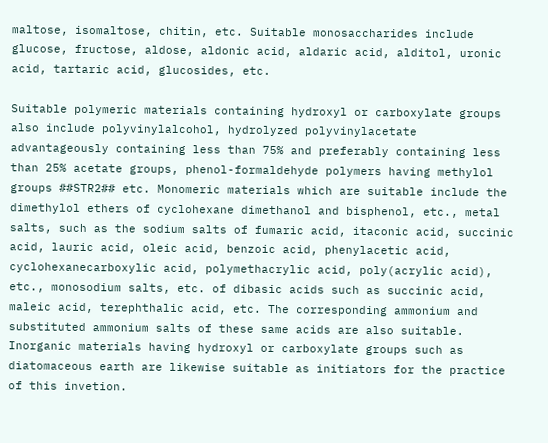maltose, isomaltose, chitin, etc. Suitable monosaccharides include glucose, fructose, aldose, aldonic acid, aldaric acid, alditol, uronic acid, tartaric acid, glucosides, etc.

Suitable polymeric materials containing hydroxyl or carboxylate groups also include polyvinylalcohol, hydrolyzed polyvinylacetate advantageously containing less than 75% and preferably containing less than 25% acetate groups, phenol-formaldehyde polymers having methylol groups ##STR2## etc. Monomeric materials which are suitable include the dimethylol ethers of cyclohexane dimethanol and bisphenol, etc., metal salts, such as the sodium salts of fumaric acid, itaconic acid, succinic acid, lauric acid, oleic acid, benzoic acid, phenylacetic acid, cyclohexanecarboxylic acid, polymethacrylic acid, poly(acrylic acid), etc., monosodium salts, etc. of dibasic acids such as succinic acid, maleic acid, terephthalic acid, etc. The corresponding ammonium and substituted ammonium salts of these same acids are also suitable. Inorganic materials having hydroxyl or carboxylate groups such as diatomaceous earth are likewise suitable as initiators for the practice of this invetion.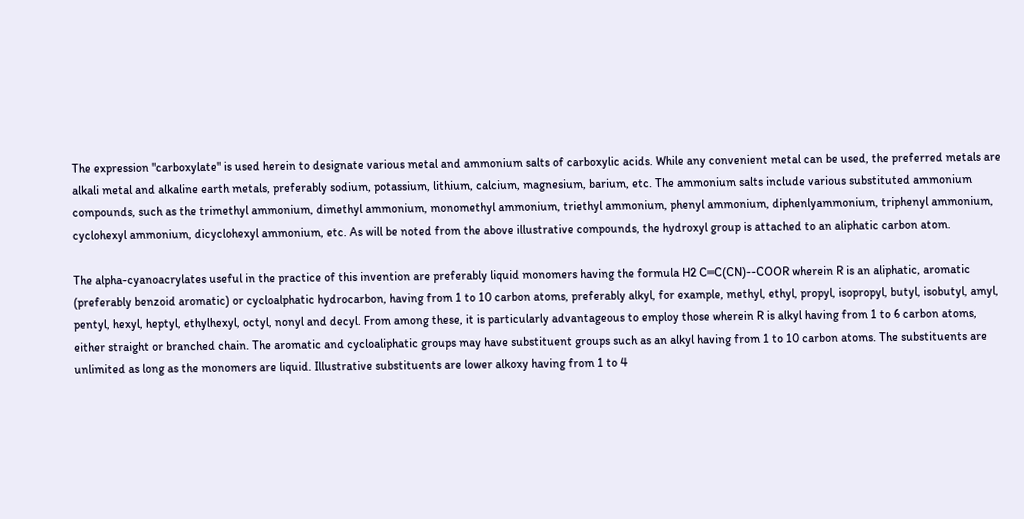The expression "carboxylate" is used herein to designate various metal and ammonium salts of carboxylic acids. While any convenient metal can be used, the preferred metals are alkali metal and alkaline earth metals, preferably sodium, potassium, lithium, calcium, magnesium, barium, etc. The ammonium salts include various substituted ammonium compounds, such as the trimethyl ammonium, dimethyl ammonium, monomethyl ammonium, triethyl ammonium, phenyl ammonium, diphenlyammonium, triphenyl ammonium, cyclohexyl ammonium, dicyclohexyl ammonium, etc. As will be noted from the above illustrative compounds, the hydroxyl group is attached to an aliphatic carbon atom.

The alpha-cyanoacrylates useful in the practice of this invention are preferably liquid monomers having the formula H2 C═C(CN)--COOR wherein R is an aliphatic, aromatic (preferably benzoid aromatic) or cycloalphatic hydrocarbon, having from 1 to 10 carbon atoms, preferably alkyl, for example, methyl, ethyl, propyl, isopropyl, butyl, isobutyl, amyl, pentyl, hexyl, heptyl, ethylhexyl, octyl, nonyl and decyl. From among these, it is particularly advantageous to employ those wherein R is alkyl having from 1 to 6 carbon atoms, either straight or branched chain. The aromatic and cycloaliphatic groups may have substituent groups such as an alkyl having from 1 to 10 carbon atoms. The substituents are unlimited as long as the monomers are liquid. Illustrative substituents are lower alkoxy having from 1 to 4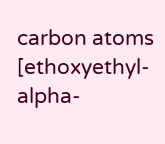carbon atoms [ethoxyethyl-alpha-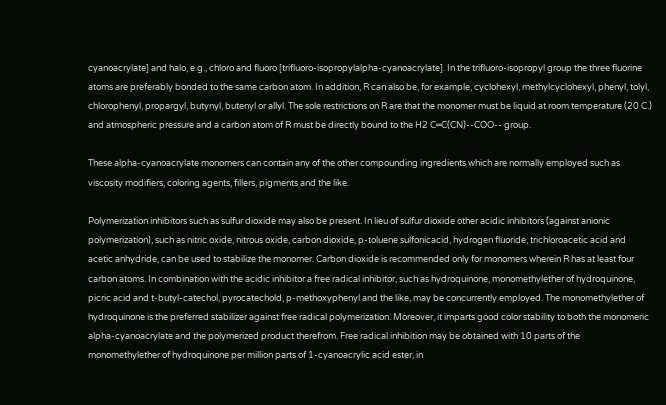cyanoacrylate] and halo, e.g., chloro and fluoro [trifluoro-isopropylalpha-cyanoacrylate]. In the trifluoro-isopropyl group the three fluorine atoms are preferably bonded to the same carbon atom. In addition, R can also be, for example, cyclohexyl, methylcyclohexyl, phenyl, tolyl, chlorophenyl, propargyl, butynyl, butenyl or allyl. The sole restrictions on R are that the monomer must be liquid at room temperature (20 C.) and atmospheric pressure and a carbon atom of R must be directly bound to the H2 C═C(CN)--COO-- group.

These alpha-cyanoacrylate monomers can contain any of the other compounding ingredients which are normally employed such as viscosity modifiers, coloring agents, fillers, pigments and the like.

Polymerization inhibitors such as sulfur dioxide may also be present. In lieu of sulfur dioxide other acidic inhibitors (against anionic polymerization), such as nitric oxide, nitrous oxide, carbon dioxide, p-toluene sulfonicacid, hydrogen fluoride, trichloroacetic acid and acetic anhydride, can be used to stabilize the monomer. Carbon dioxide is recommended only for monomers wherein R has at least four carbon atoms. In combination with the acidic inhibitor a free radical inhibitor, such as hydroquinone, monomethylether of hydroquinone, picric acid and t-butyl-catechol, pyrocatechold, p-methoxyphenyl and the like, may be concurrently employed. The monomethylether of hydroquinone is the preferred stabilizer against free radical polymerization. Moreover, it imparts good color stability to both the monomeric alpha-cyanoacrylate and the polymerized product therefrom. Free radical inhibition may be obtained with 10 parts of the monomethylether of hydroquinone per million parts of 1-cyanoacrylic acid ester, in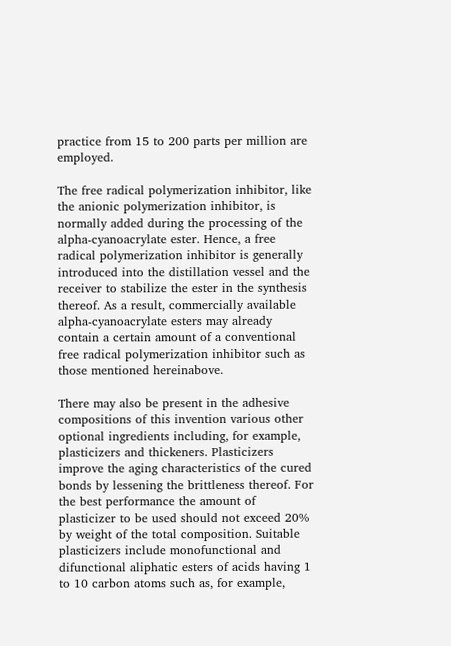practice from 15 to 200 parts per million are employed.

The free radical polymerization inhibitor, like the anionic polymerization inhibitor, is normally added during the processing of the alpha-cyanoacrylate ester. Hence, a free radical polymerization inhibitor is generally introduced into the distillation vessel and the receiver to stabilize the ester in the synthesis thereof. As a result, commercially available alpha-cyanoacrylate esters may already contain a certain amount of a conventional free radical polymerization inhibitor such as those mentioned hereinabove.

There may also be present in the adhesive compositions of this invention various other optional ingredients including, for example, plasticizers and thickeners. Plasticizers improve the aging characteristics of the cured bonds by lessening the brittleness thereof. For the best performance the amount of plasticizer to be used should not exceed 20% by weight of the total composition. Suitable plasticizers include monofunctional and difunctional aliphatic esters of acids having 1 to 10 carbon atoms such as, for example,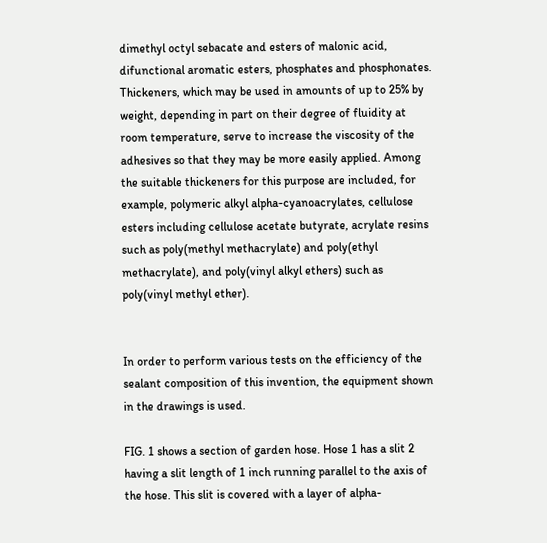dimethyl octyl sebacate and esters of malonic acid, difunctional aromatic esters, phosphates and phosphonates. Thickeners, which may be used in amounts of up to 25% by weight, depending in part on their degree of fluidity at room temperature, serve to increase the viscosity of the adhesives so that they may be more easily applied. Among the suitable thickeners for this purpose are included, for example, polymeric alkyl alpha-cyanoacrylates, cellulose esters including cellulose acetate butyrate, acrylate resins such as poly(methyl methacrylate) and poly(ethyl methacrylate), and poly(vinyl alkyl ethers) such as poly(vinyl methyl ether).


In order to perform various tests on the efficiency of the sealant composition of this invention, the equipment shown in the drawings is used.

FIG. 1 shows a section of garden hose. Hose 1 has a slit 2 having a slit length of 1 inch running parallel to the axis of the hose. This slit is covered with a layer of alpha-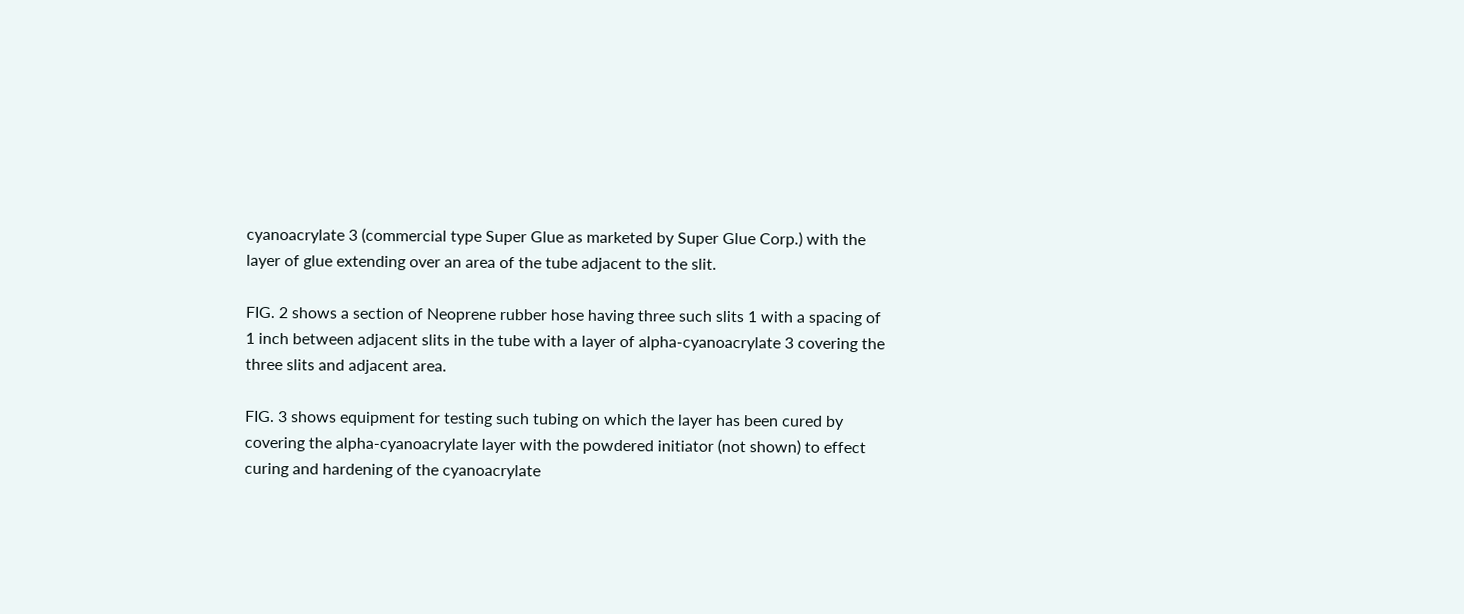cyanoacrylate 3 (commercial type Super Glue as marketed by Super Glue Corp.) with the layer of glue extending over an area of the tube adjacent to the slit.

FIG. 2 shows a section of Neoprene rubber hose having three such slits 1 with a spacing of 1 inch between adjacent slits in the tube with a layer of alpha-cyanoacrylate 3 covering the three slits and adjacent area.

FIG. 3 shows equipment for testing such tubing on which the layer has been cured by covering the alpha-cyanoacrylate layer with the powdered initiator (not shown) to effect curing and hardening of the cyanoacrylate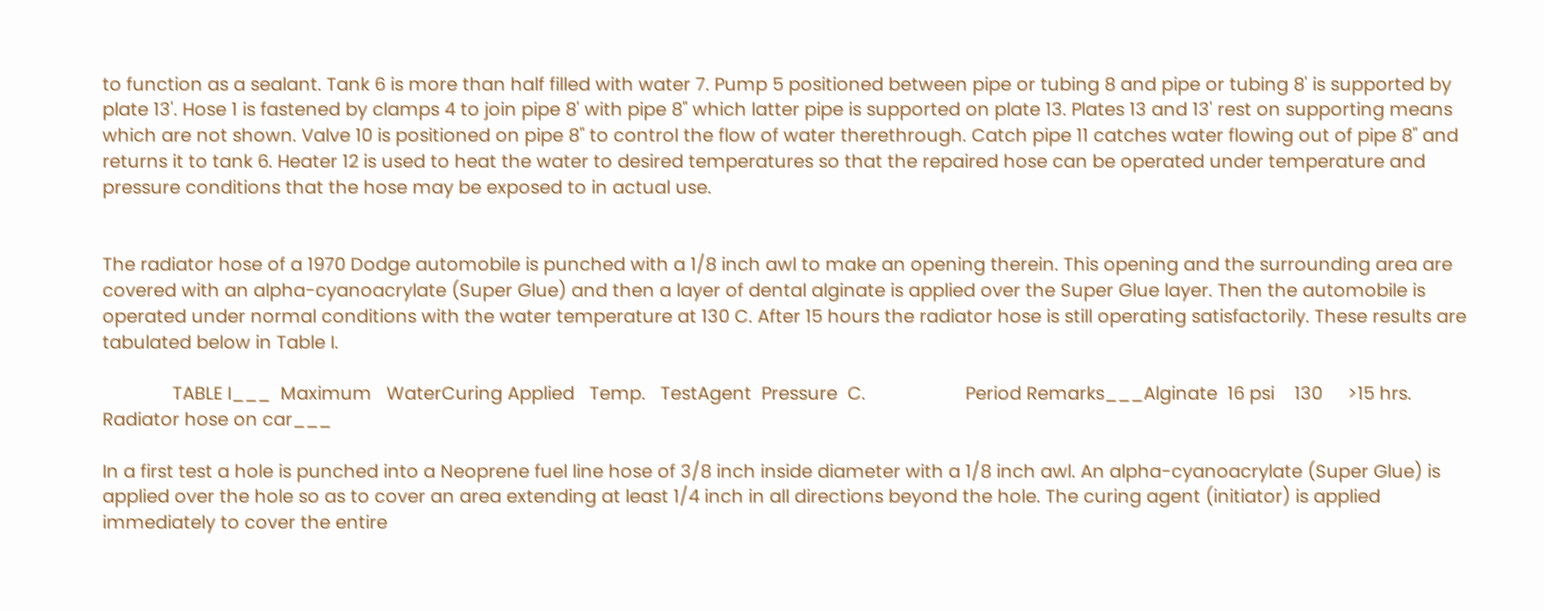to function as a sealant. Tank 6 is more than half filled with water 7. Pump 5 positioned between pipe or tubing 8 and pipe or tubing 8' is supported by plate 13'. Hose 1 is fastened by clamps 4 to join pipe 8' with pipe 8" which latter pipe is supported on plate 13. Plates 13 and 13' rest on supporting means which are not shown. Valve 10 is positioned on pipe 8" to control the flow of water therethrough. Catch pipe 11 catches water flowing out of pipe 8" and returns it to tank 6. Heater 12 is used to heat the water to desired temperatures so that the repaired hose can be operated under temperature and pressure conditions that the hose may be exposed to in actual use.


The radiator hose of a 1970 Dodge automobile is punched with a 1/8 inch awl to make an opening therein. This opening and the surrounding area are covered with an alpha-cyanoacrylate (Super Glue) and then a layer of dental alginate is applied over the Super Glue layer. Then the automobile is operated under normal conditions with the water temperature at 130 C. After 15 hours the radiator hose is still operating satisfactorily. These results are tabulated below in Table I.

              TABLE I___  Maximum   WaterCuring Applied   Temp.   TestAgent  Pressure  C.                    Period Remarks___Alginate  16 psi    130     >15 hrs.                           Radiator hose on car___

In a first test a hole is punched into a Neoprene fuel line hose of 3/8 inch inside diameter with a 1/8 inch awl. An alpha-cyanoacrylate (Super Glue) is applied over the hole so as to cover an area extending at least 1/4 inch in all directions beyond the hole. The curing agent (initiator) is applied immediately to cover the entire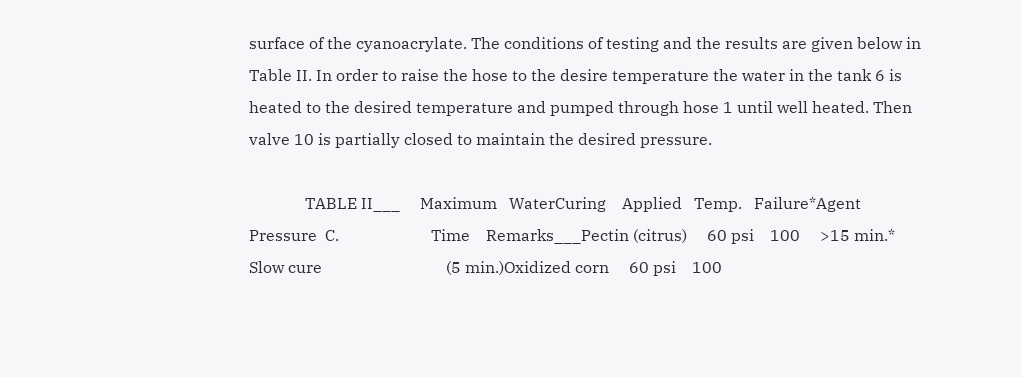surface of the cyanoacrylate. The conditions of testing and the results are given below in Table II. In order to raise the hose to the desire temperature the water in the tank 6 is heated to the desired temperature and pumped through hose 1 until well heated. Then valve 10 is partially closed to maintain the desired pressure.

              TABLE II___     Maximum   WaterCuring    Applied   Temp.   Failure*Agent     Pressure  C.                       Time    Remarks___Pectin (citrus)     60 psi    100     >15 min.*                               Slow cure                               (5 min.)Oxidized corn     60 psi    100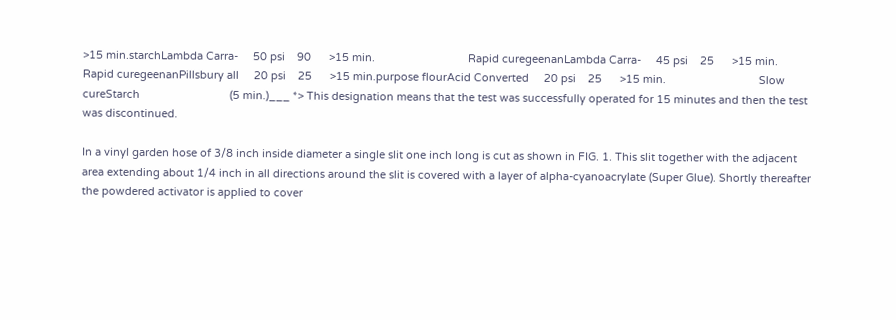>15 min.starchLambda Carra-     50 psi    90      >15 min.                               Rapid curegeenanLambda Carra-     45 psi    25      >15 min.                               Rapid curegeenanPillsbury all     20 psi    25      >15 min.purpose flourAcid Converted     20 psi    25      >15 min.                               Slow cureStarch                              (5 min.)___ *> This designation means that the test was successfully operated for 15 minutes and then the test was discontinued.

In a vinyl garden hose of 3/8 inch inside diameter a single slit one inch long is cut as shown in FIG. 1. This slit together with the adjacent area extending about 1/4 inch in all directions around the slit is covered with a layer of alpha-cyanoacrylate (Super Glue). Shortly thereafter the powdered activator is applied to cover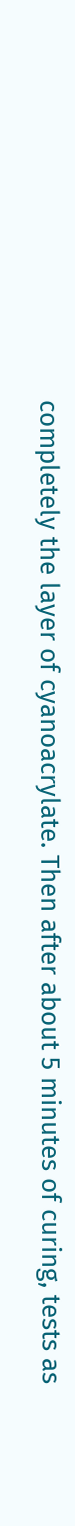completely the layer of cyanoacrylate. Then after about 5 minutes of curing, tests as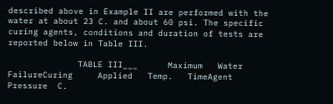described above in Example II are performed with the water at about 23 C. and about 60 psi. The specific curing agents, conditions and duration of tests are reported below in Table III.

              TABLE III___      Maximum   Water   FailureCuring     Applied   Temp.   TimeAgent      Pressure  C.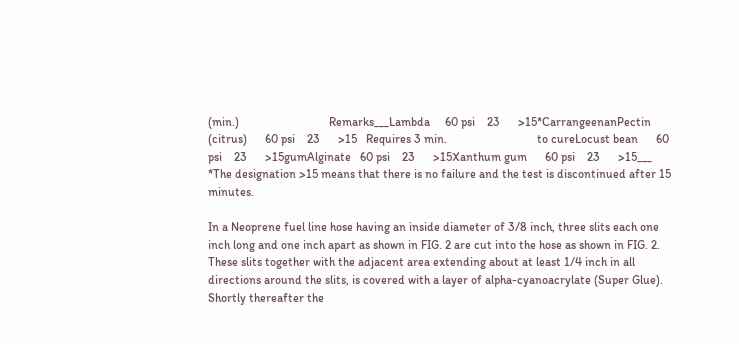(min.)                              Remarks___Lambda     60 psi    23      >15*CarrangeenanPectin (citrus)      60 psi    23      >15   Requires 3 min.                              to cureLocust bean      60 psi    23      >15gumAlginate   60 psi    23      >15Xanthum gum      60 psi    23      >15___  *The designation >15 means that there is no failure and the test is discontinued after 15 minutes.

In a Neoprene fuel line hose having an inside diameter of 3/8 inch, three slits each one inch long and one inch apart as shown in FIG. 2 are cut into the hose as shown in FIG. 2. These slits together with the adjacent area extending about at least 1/4 inch in all directions around the slits, is covered with a layer of alpha-cyanoacrylate (Super Glue). Shortly thereafter the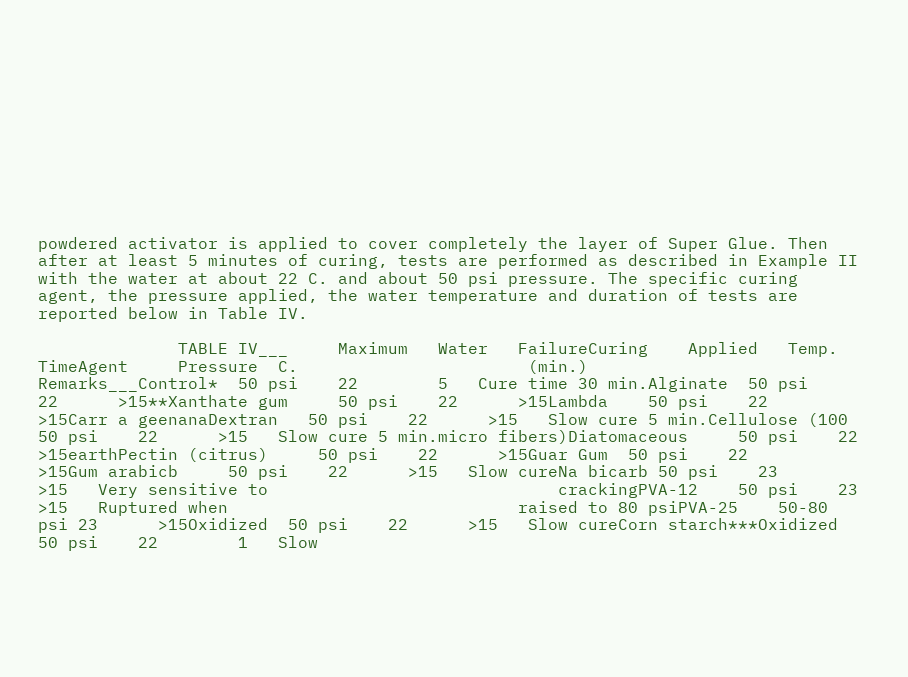powdered activator is applied to cover completely the layer of Super Glue. Then after at least 5 minutes of curing, tests are performed as described in Example II with the water at about 22 C. and about 50 psi pressure. The specific curing agent, the pressure applied, the water temperature and duration of tests are reported below in Table IV.

              TABLE IV___     Maximum   Water   FailureCuring    Applied   Temp.   TimeAgent     Pressure  C.                       (min.)                             Remarks___Control*  50 psi    22        5   Cure time 30 min.Alginate  50 psi    22      >15**Xanthate gum     50 psi    22      >15Lambda    50 psi    22      >15Carr a geenanaDextran   50 psi    22      >15   Slow cure 5 min.Cellulose (100     50 psi    22      >15   Slow cure 5 min.micro fibers)Diatomaceous     50 psi    22      >15earthPectin (citrus)     50 psi    22      >15Guar Gum  50 psi    22      >15Gum arabicb     50 psi    22      >15   Slow cureNa bicarb 50 psi    23      >15   Very sensitive to                             crackingPVA-12    50 psi    23      >15   Ruptured when                             raised to 80 psiPVA-25    50-80 psi 23      >15Oxidized  50 psi    22      >15   Slow cureCorn starch***Oxidized  50 psi    22        1   Slow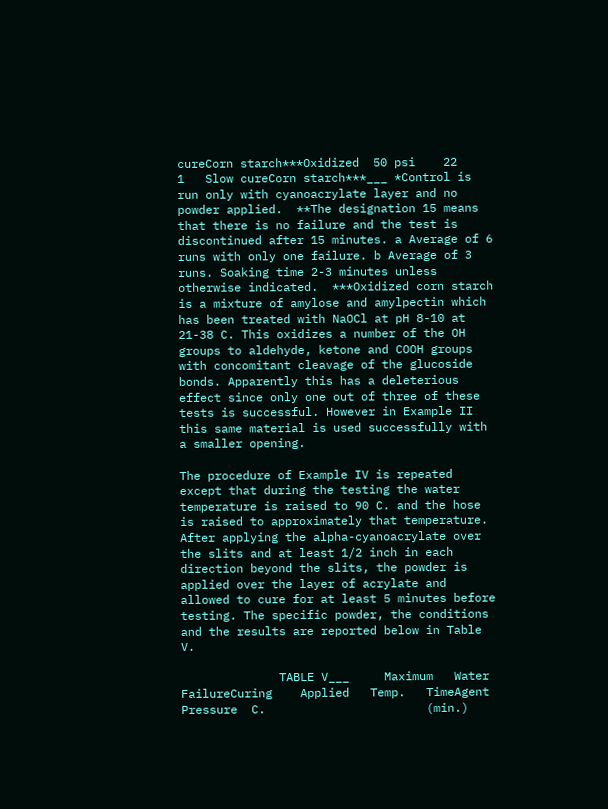cureCorn starch***Oxidized  50 psi    22        1   Slow cureCorn starch***___ *Control is run only with cyanoacrylate layer and no powder applied.  **The designation 15 means that there is no failure and the test is discontinued after 15 minutes. a Average of 6 runs with only one failure. b Average of 3 runs. Soaking time 2-3 minutes unless otherwise indicated.  ***Oxidized corn starch is a mixture of amylose and amylpectin which has been treated with NaOCl at pH 8-10 at 21-38 C. This oxidizes a number of the OH groups to aldehyde, ketone and COOH groups with concomitant cleavage of the glucoside bonds. Apparently this has a deleterious effect since only one out of three of these tests is successful. However in Example II this same material is used successfully with a smaller opening.

The procedure of Example IV is repeated except that during the testing the water temperature is raised to 90 C. and the hose is raised to approximately that temperature. After applying the alpha-cyanoacrylate over the slits and at least 1/2 inch in each direction beyond the slits, the powder is applied over the layer of acrylate and allowed to cure for at least 5 minutes before testing. The specific powder, the conditions and the results are reported below in Table V.

              TABLE V___     Maximum   Water   FailureCuring    Applied   Temp.   TimeAgent     Pressure  C.                       (min.)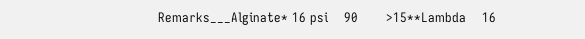Remarks___Alginate* 16 psi    90       >15**Lambda    16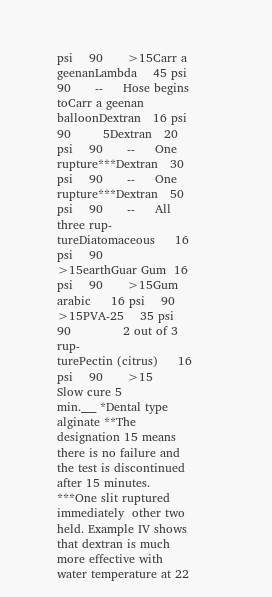psi    90      >15Carr a geenanLambda    45 psi    90      --     Hose begins toCarr a geenan                      balloonDextran   16 psi    90        5Dextran   20 psi    90      --     One rupture***Dextran   30 psi    90      --     One rupture***Dextran   50 psi    90      --     All three rup-                              tureDiatomaceous     16 psi    90      >15earthGuar Gum  16 psi    90      >15Gum arabic     16 psi    90      >15PVA-25    35 psi    90             2 out of 3 rup-                              turePectin (citrus)     16 psi    90      >15    Slow cure 5                              min.___ *Dental type alginate **The designation 15 means there is no failure and the test is discontinued after 15 minutes.  ***One slit ruptured immediately  other two held. Example IV shows that dextran is much more effective with water temperature at 22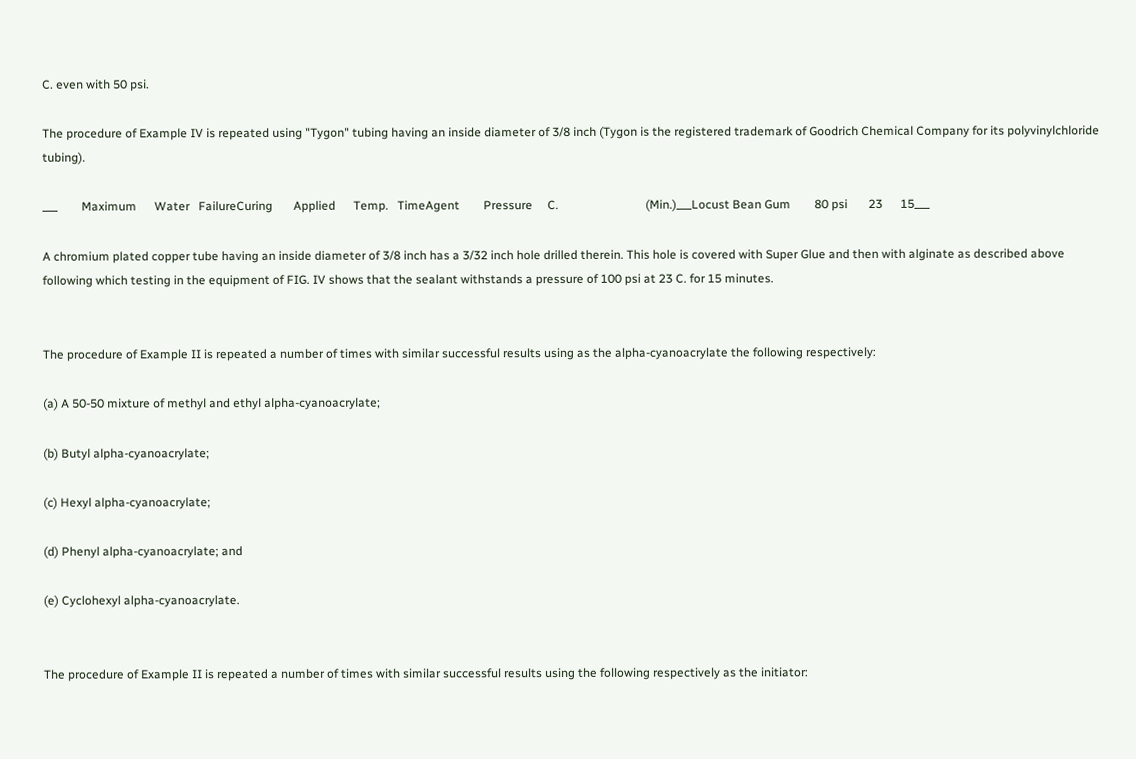C. even with 50 psi.

The procedure of Example IV is repeated using "Tygon" tubing having an inside diameter of 3/8 inch (Tygon is the registered trademark of Goodrich Chemical Company for its polyvinylchloride tubing).

___        Maximum      Water   FailureCuring       Applied      Temp.   TimeAgent        Pressure     C.                             (Min.)___Locust Bean Gum        80 psi       23      15___

A chromium plated copper tube having an inside diameter of 3/8 inch has a 3/32 inch hole drilled therein. This hole is covered with Super Glue and then with alginate as described above following which testing in the equipment of FIG. IV shows that the sealant withstands a pressure of 100 psi at 23 C. for 15 minutes.


The procedure of Example II is repeated a number of times with similar successful results using as the alpha-cyanoacrylate the following respectively:

(a) A 50-50 mixture of methyl and ethyl alpha-cyanoacrylate;

(b) Butyl alpha-cyanoacrylate;

(c) Hexyl alpha-cyanoacrylate;

(d) Phenyl alpha-cyanoacrylate; and

(e) Cyclohexyl alpha-cyanoacrylate.


The procedure of Example II is repeated a number of times with similar successful results using the following respectively as the initiator: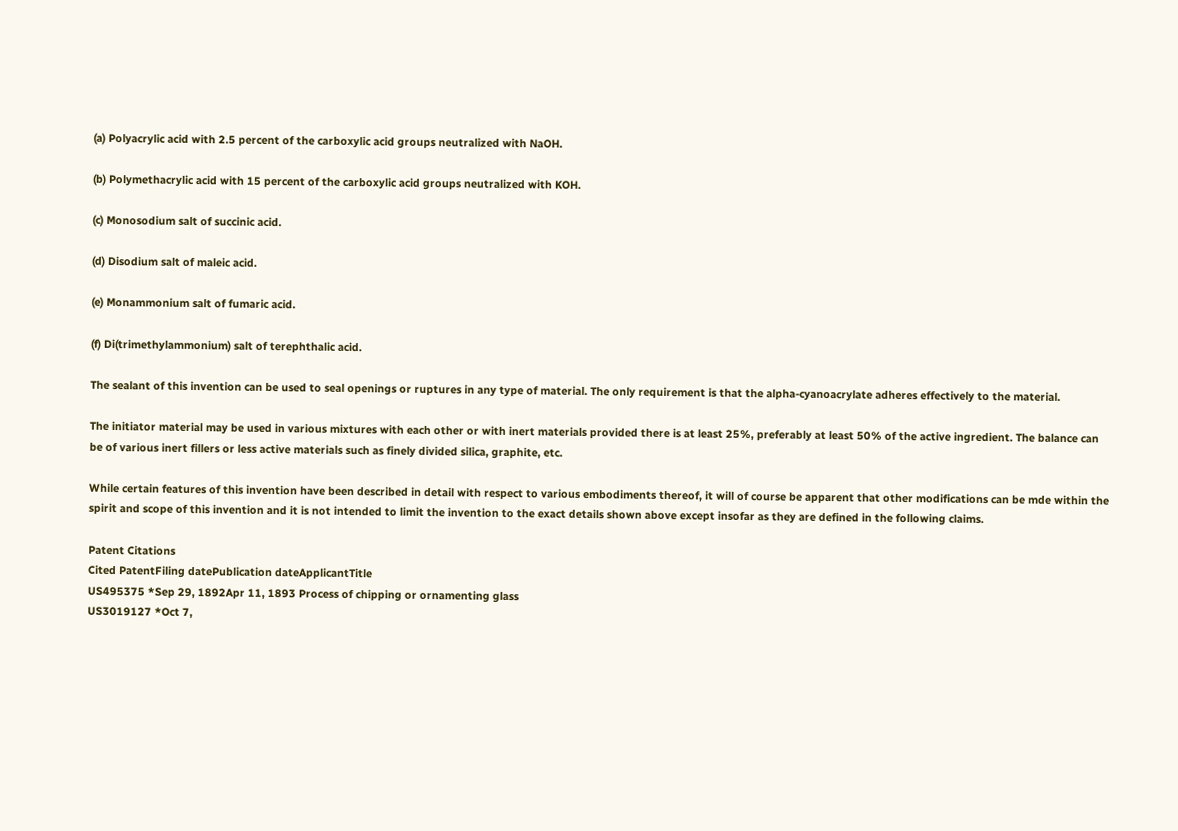(a) Polyacrylic acid with 2.5 percent of the carboxylic acid groups neutralized with NaOH.

(b) Polymethacrylic acid with 15 percent of the carboxylic acid groups neutralized with KOH.

(c) Monosodium salt of succinic acid.

(d) Disodium salt of maleic acid.

(e) Monammonium salt of fumaric acid.

(f) Di(trimethylammonium) salt of terephthalic acid.

The sealant of this invention can be used to seal openings or ruptures in any type of material. The only requirement is that the alpha-cyanoacrylate adheres effectively to the material.

The initiator material may be used in various mixtures with each other or with inert materials provided there is at least 25%, preferably at least 50% of the active ingredient. The balance can be of various inert fillers or less active materials such as finely divided silica, graphite, etc.

While certain features of this invention have been described in detail with respect to various embodiments thereof, it will of course be apparent that other modifications can be mde within the spirit and scope of this invention and it is not intended to limit the invention to the exact details shown above except insofar as they are defined in the following claims.

Patent Citations
Cited PatentFiling datePublication dateApplicantTitle
US495375 *Sep 29, 1892Apr 11, 1893 Process of chipping or ornamenting glass
US3019127 *Oct 7,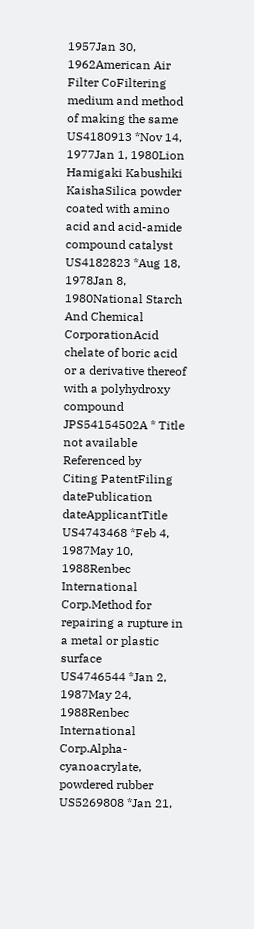1957Jan 30, 1962American Air Filter CoFiltering medium and method of making the same
US4180913 *Nov 14, 1977Jan 1, 1980Lion Hamigaki Kabushiki KaishaSilica powder coated with amino acid and acid-amide compound catalyst
US4182823 *Aug 18, 1978Jan 8, 1980National Starch And Chemical CorporationAcid chelate of boric acid or a derivative thereof with a polyhydroxy compound
JPS54154502A * Title not available
Referenced by
Citing PatentFiling datePublication dateApplicantTitle
US4743468 *Feb 4, 1987May 10, 1988Renbec International Corp.Method for repairing a rupture in a metal or plastic surface
US4746544 *Jan 2, 1987May 24, 1988Renbec International Corp.Alpha-cyanoacrylate, powdered rubber
US5269808 *Jan 21,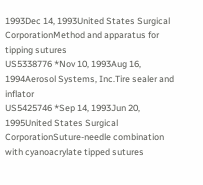1993Dec 14, 1993United States Surgical CorporationMethod and apparatus for tipping sutures
US5338776 *Nov 10, 1993Aug 16, 1994Aerosol Systems, Inc.Tire sealer and inflator
US5425746 *Sep 14, 1993Jun 20, 1995United States Surgical CorporationSuture-needle combination with cyanoacrylate tipped sutures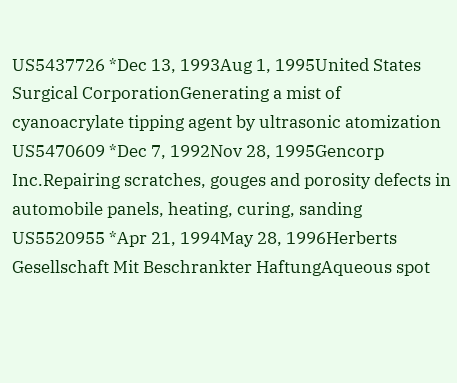US5437726 *Dec 13, 1993Aug 1, 1995United States Surgical CorporationGenerating a mist of cyanoacrylate tipping agent by ultrasonic atomization
US5470609 *Dec 7, 1992Nov 28, 1995Gencorp Inc.Repairing scratches, gouges and porosity defects in automobile panels, heating, curing, sanding
US5520955 *Apr 21, 1994May 28, 1996Herberts Gesellschaft Mit Beschrankter HaftungAqueous spot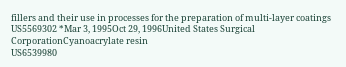fillers and their use in processes for the preparation of multi-layer coatings
US5569302 *Mar 3, 1995Oct 29, 1996United States Surgical CorporationCyanoacrylate resin
US6539980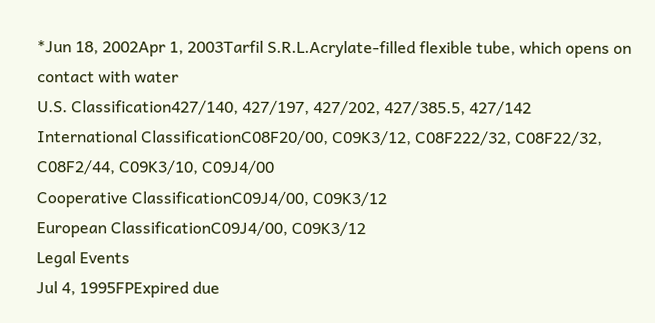*Jun 18, 2002Apr 1, 2003Tarfil S.R.L.Acrylate-filled flexible tube, which opens on contact with water
U.S. Classification427/140, 427/197, 427/202, 427/385.5, 427/142
International ClassificationC08F20/00, C09K3/12, C08F222/32, C08F22/32, C08F2/44, C09K3/10, C09J4/00
Cooperative ClassificationC09J4/00, C09K3/12
European ClassificationC09J4/00, C09K3/12
Legal Events
Jul 4, 1995FPExpired due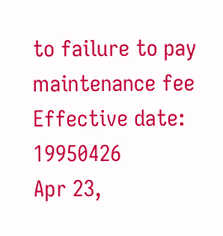to failure to pay maintenance fee
Effective date: 19950426
Apr 23,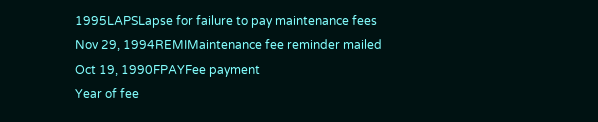1995LAPSLapse for failure to pay maintenance fees
Nov 29, 1994REMIMaintenance fee reminder mailed
Oct 19, 1990FPAYFee payment
Year of fee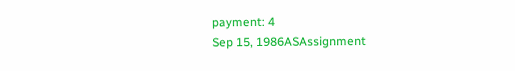payment: 4
Sep 15, 1986ASAssignment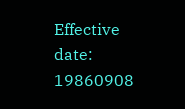Effective date: 19860908